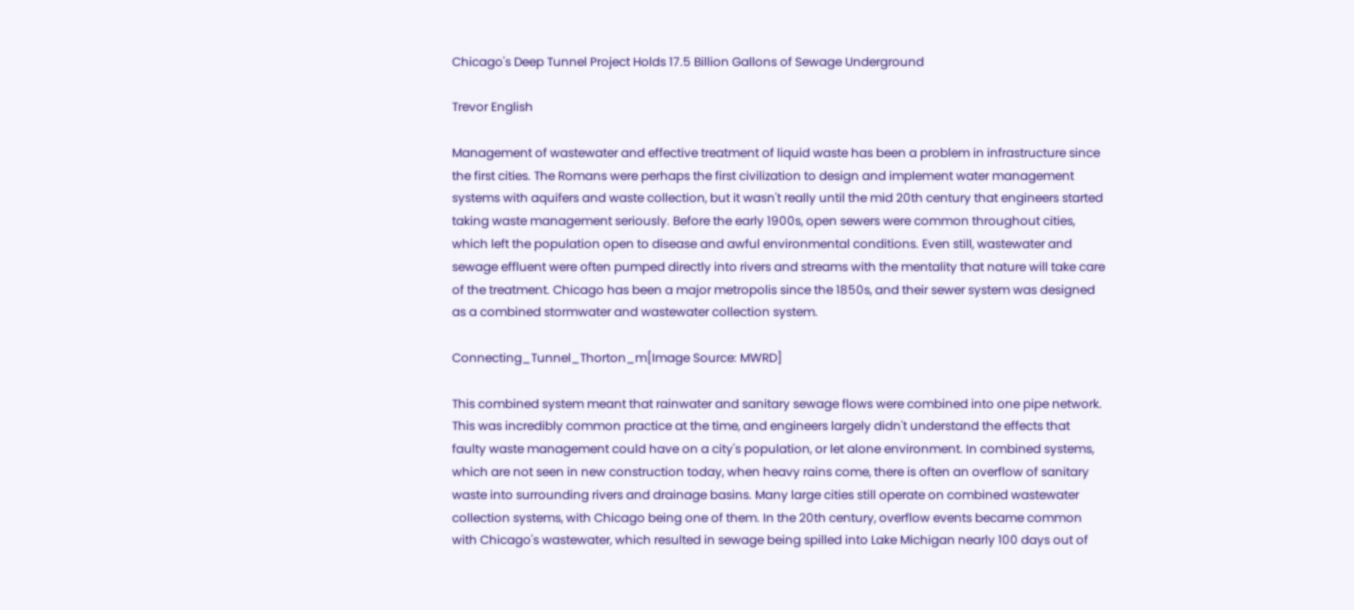Chicago's Deep Tunnel Project Holds 17.5 Billion Gallons of Sewage Underground

Trevor English

Management of wastewater and effective treatment of liquid waste has been a problem in infrastructure since the first cities. The Romans were perhaps the first civilization to design and implement water management systems with aquifers and waste collection, but it wasn't really until the mid 20th century that engineers started taking waste management seriously. Before the early 1900s, open sewers were common throughout cities, which left the population open to disease and awful environmental conditions. Even still, wastewater and sewage effluent were often pumped directly into rivers and streams with the mentality that nature will take care of the treatment. Chicago has been a major metropolis since the 1850s, and their sewer system was designed as a combined stormwater and wastewater collection system.

Connecting_Tunnel_Thorton_m[Image Source: MWRD]

This combined system meant that rainwater and sanitary sewage flows were combined into one pipe network. This was incredibly common practice at the time, and engineers largely didn't understand the effects that faulty waste management could have on a city's population, or let alone environment. In combined systems, which are not seen in new construction today, when heavy rains come, there is often an overflow of sanitary waste into surrounding rivers and drainage basins. Many large cities still operate on combined wastewater collection systems, with Chicago being one of them. In the 20th century, overflow events became common with Chicago's wastewater, which resulted in sewage being spilled into Lake Michigan nearly 100 days out of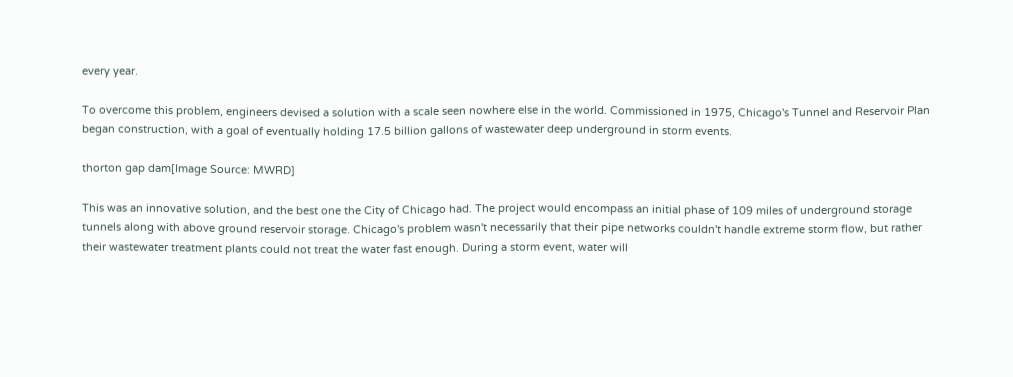every year.

To overcome this problem, engineers devised a solution with a scale seen nowhere else in the world. Commissioned in 1975, Chicago's Tunnel and Reservoir Plan began construction, with a goal of eventually holding 17.5 billion gallons of wastewater deep underground in storm events.

thorton gap dam[Image Source: MWRD]

This was an innovative solution, and the best one the City of Chicago had. The project would encompass an initial phase of 109 miles of underground storage tunnels along with above ground reservoir storage. Chicago's problem wasn't necessarily that their pipe networks couldn't handle extreme storm flow, but rather their wastewater treatment plants could not treat the water fast enough. During a storm event, water will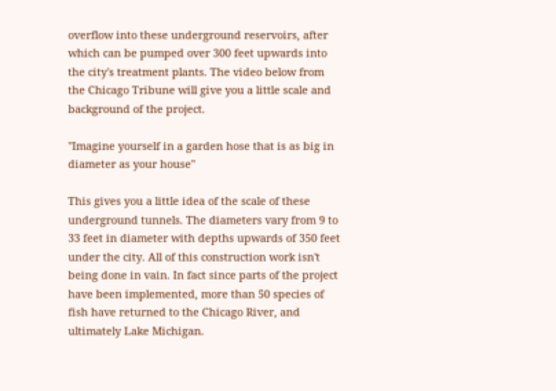overflow into these underground reservoirs, after which can be pumped over 300 feet upwards into the city's treatment plants. The video below from the Chicago Tribune will give you a little scale and background of the project.

"Imagine yourself in a garden hose that is as big in diameter as your house"

This gives you a little idea of the scale of these underground tunnels. The diameters vary from 9 to 33 feet in diameter with depths upwards of 350 feet under the city. All of this construction work isn't being done in vain. In fact since parts of the project have been implemented, more than 50 species of fish have returned to the Chicago River, and ultimately Lake Michigan.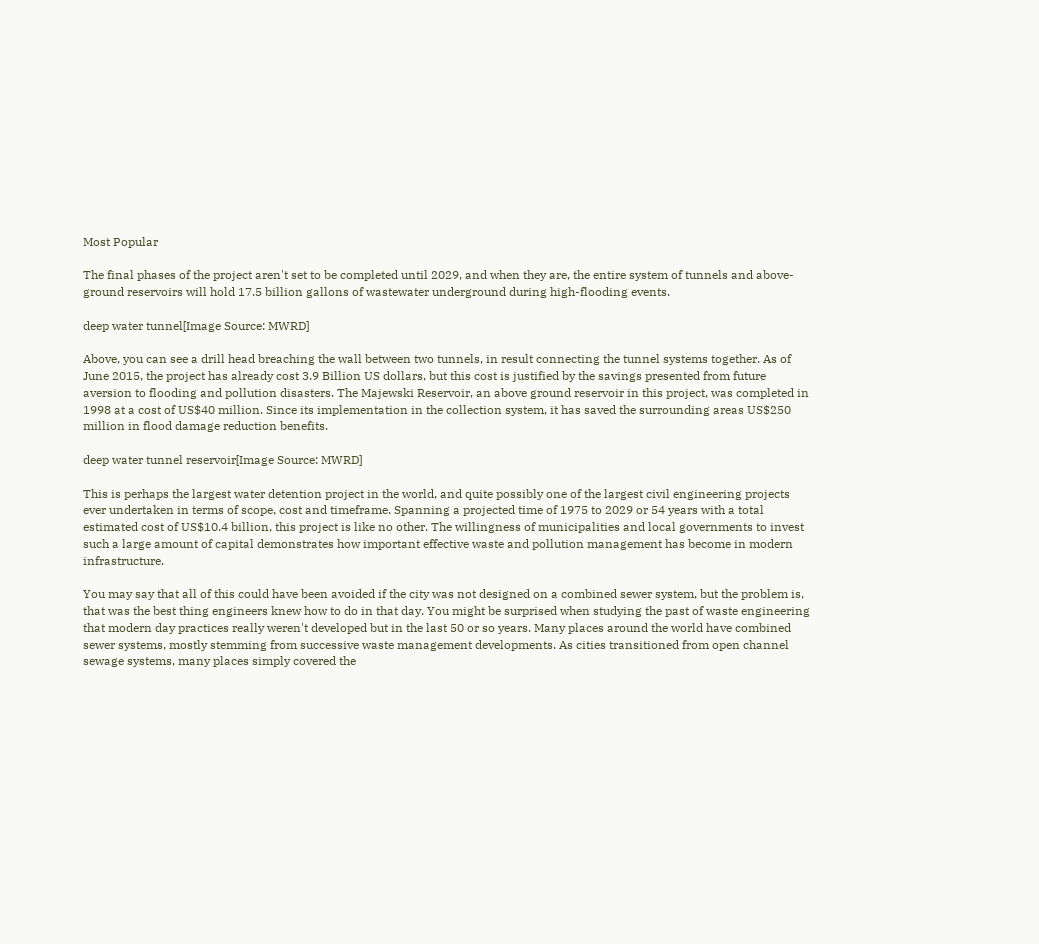Most Popular

The final phases of the project aren't set to be completed until 2029, and when they are, the entire system of tunnels and above-ground reservoirs will hold 17.5 billion gallons of wastewater underground during high-flooding events.

deep water tunnel[Image Source: MWRD]

Above, you can see a drill head breaching the wall between two tunnels, in result connecting the tunnel systems together. As of June 2015, the project has already cost 3.9 Billion US dollars, but this cost is justified by the savings presented from future aversion to flooding and pollution disasters. The Majewski Reservoir, an above ground reservoir in this project, was completed in 1998 at a cost of US$40 million. Since its implementation in the collection system, it has saved the surrounding areas US$250 million in flood damage reduction benefits.

deep water tunnel reservoir[Image Source: MWRD]

This is perhaps the largest water detention project in the world, and quite possibly one of the largest civil engineering projects ever undertaken in terms of scope, cost and timeframe. Spanning a projected time of 1975 to 2029 or 54 years with a total estimated cost of US$10.4 billion, this project is like no other. The willingness of municipalities and local governments to invest such a large amount of capital demonstrates how important effective waste and pollution management has become in modern infrastructure.

You may say that all of this could have been avoided if the city was not designed on a combined sewer system, but the problem is, that was the best thing engineers knew how to do in that day. You might be surprised when studying the past of waste engineering that modern day practices really weren't developed but in the last 50 or so years. Many places around the world have combined sewer systems, mostly stemming from successive waste management developments. As cities transitioned from open channel sewage systems, many places simply covered the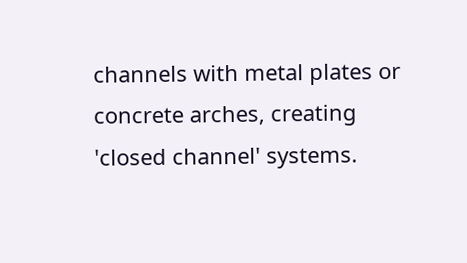channels with metal plates or concrete arches, creating 'closed channel' systems.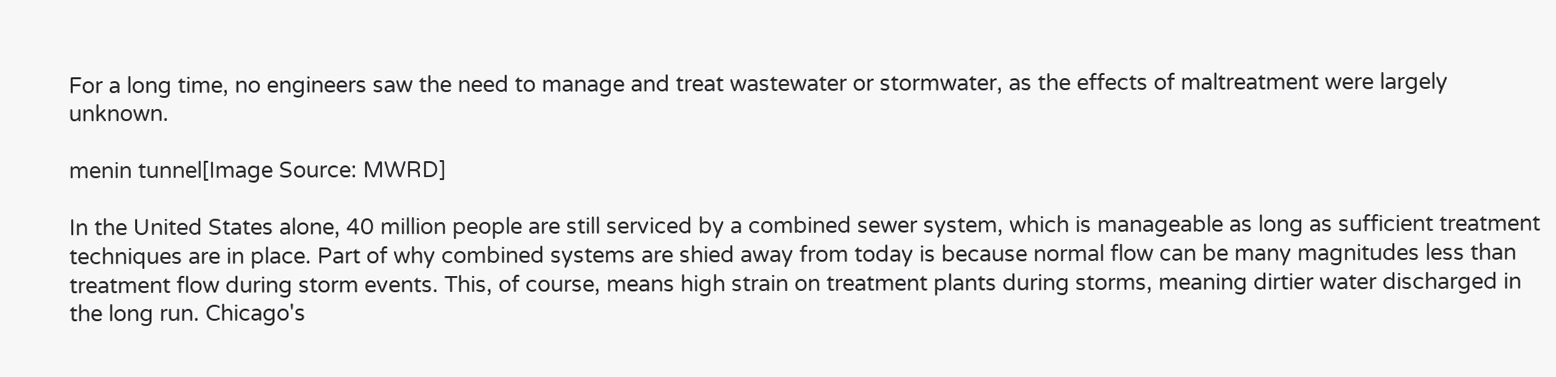For a long time, no engineers saw the need to manage and treat wastewater or stormwater, as the effects of maltreatment were largely unknown.

menin tunnel[Image Source: MWRD]

In the United States alone, 40 million people are still serviced by a combined sewer system, which is manageable as long as sufficient treatment techniques are in place. Part of why combined systems are shied away from today is because normal flow can be many magnitudes less than treatment flow during storm events. This, of course, means high strain on treatment plants during storms, meaning dirtier water discharged in the long run. Chicago's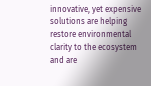innovative, yet expensive solutions are helping restore environmental clarity to the ecosystem and are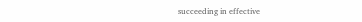succeeding in effective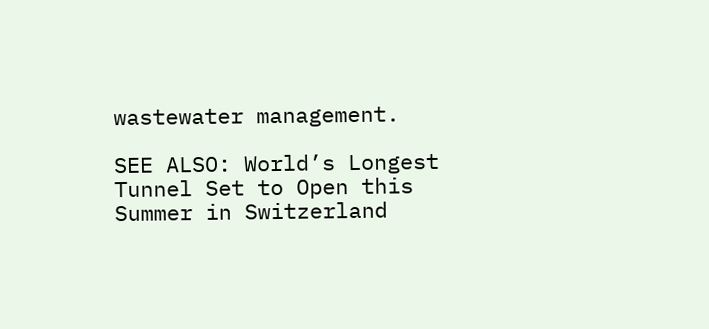wastewater management.

SEE ALSO: World’s Longest Tunnel Set to Open this Summer in Switzerland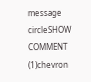message circleSHOW COMMENT (1)chevron